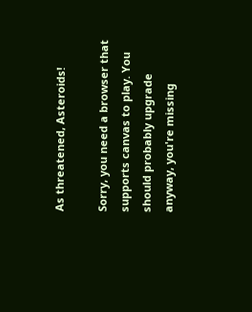As threatened, Asteroids!

Sorry, you need a browser that supports canvas to play. You should probably upgrade anyway, you're missing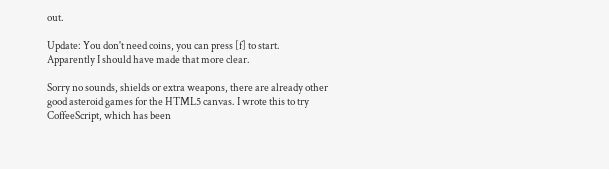out.

Update: You don't need coins, you can press [f] to start. Apparently I should have made that more clear.

Sorry no sounds, shields or extra weapons, there are already other good asteroid games for the HTML5 canvas. I wrote this to try CoffeeScript, which has been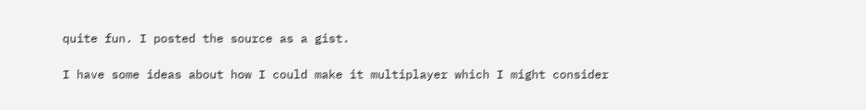quite fun. I posted the source as a gist.

I have some ideas about how I could make it multiplayer which I might consider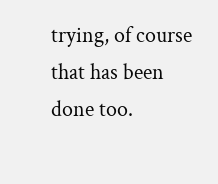trying, of course that has been done too.